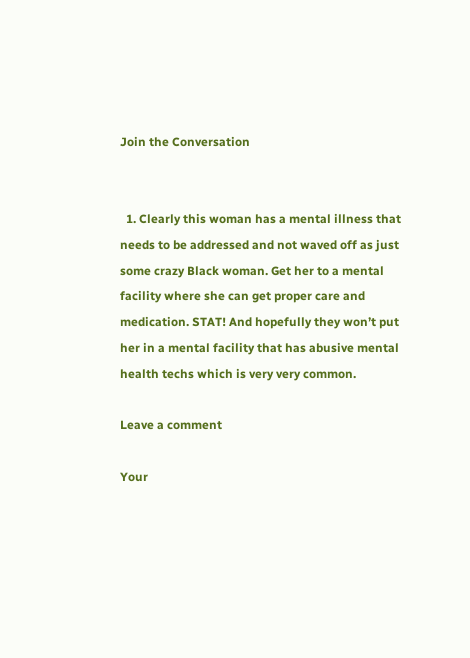Join the Conversation


  1. Clearly this woman has a mental illness that needs to be addressed and not waved off as just some crazy Black woman. Get her to a mental facility where she can get proper care and medication. STAT! And hopefully they won’t put her in a mental facility that has abusive mental health techs which is very very common.

Leave a comment

Your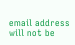email address will not be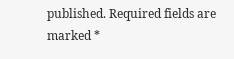published. Required fields are marked *